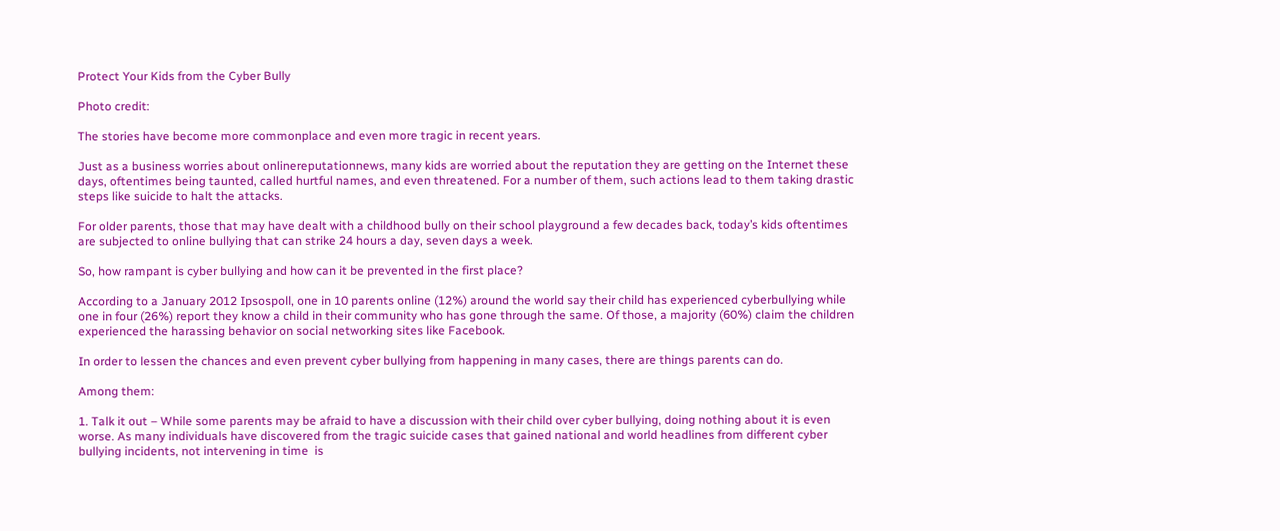Protect Your Kids from the Cyber Bully

Photo credit:

The stories have become more commonplace and even more tragic in recent years.

Just as a business worries about onlinereputationnews, many kids are worried about the reputation they are getting on the Internet these days, oftentimes being taunted, called hurtful names, and even threatened. For a number of them, such actions lead to them taking drastic steps like suicide to halt the attacks.

For older parents, those that may have dealt with a childhood bully on their school playground a few decades back, today’s kids oftentimes are subjected to online bullying that can strike 24 hours a day, seven days a week.

So, how rampant is cyber bullying and how can it be prevented in the first place?

According to a January 2012 Ipsospoll, one in 10 parents online (12%) around the world say their child has experienced cyberbullying while one in four (26%) report they know a child in their community who has gone through the same. Of those, a majority (60%) claim the children experienced the harassing behavior on social networking sites like Facebook.

In order to lessen the chances and even prevent cyber bullying from happening in many cases, there are things parents can do.

Among them:

1. Talk it out – While some parents may be afraid to have a discussion with their child over cyber bullying, doing nothing about it is even worse. As many individuals have discovered from the tragic suicide cases that gained national and world headlines from different cyber bullying incidents, not intervening in time  is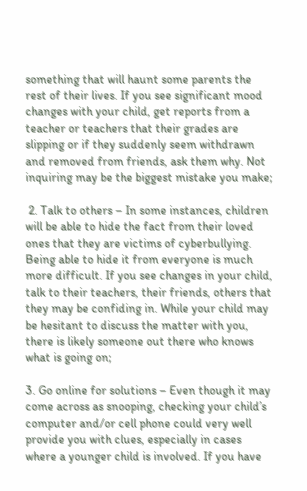something that will haunt some parents the rest of their lives. If you see significant mood changes with your child, get reports from a teacher or teachers that their grades are slipping or if they suddenly seem withdrawn and removed from friends, ask them why. Not inquiring may be the biggest mistake you make;

 2. Talk to others – In some instances, children will be able to hide the fact from their loved ones that they are victims of cyberbullying. Being able to hide it from everyone is much more difficult. If you see changes in your child, talk to their teachers, their friends, others that they may be confiding in. While your child may be hesitant to discuss the matter with you, there is likely someone out there who knows what is going on;

3. Go online for solutions – Even though it may come across as snooping, checking your child’s computer and/or cell phone could very well provide you with clues, especially in cases where a younger child is involved. If you have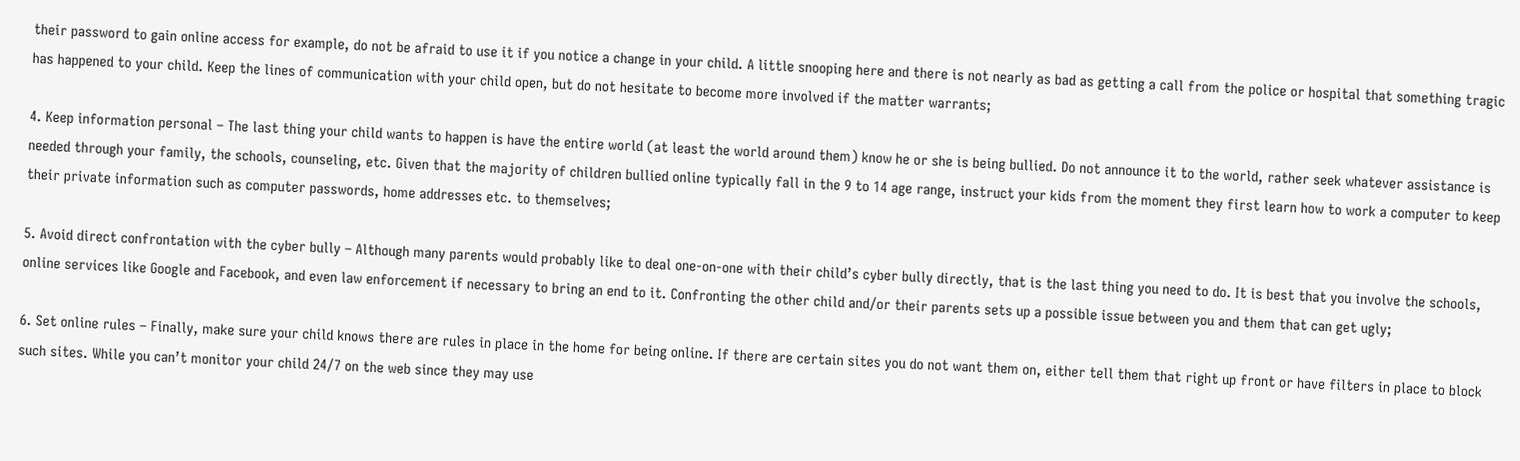their password to gain online access for example, do not be afraid to use it if you notice a change in your child. A little snooping here and there is not nearly as bad as getting a call from the police or hospital that something tragic has happened to your child. Keep the lines of communication with your child open, but do not hesitate to become more involved if the matter warrants;

4. Keep information personal – The last thing your child wants to happen is have the entire world (at least the world around them) know he or she is being bullied. Do not announce it to the world, rather seek whatever assistance is needed through your family, the schools, counseling, etc. Given that the majority of children bullied online typically fall in the 9 to 14 age range, instruct your kids from the moment they first learn how to work a computer to keep their private information such as computer passwords, home addresses etc. to themselves;

5. Avoid direct confrontation with the cyber bully – Although many parents would probably like to deal one-on-one with their child’s cyber bully directly, that is the last thing you need to do. It is best that you involve the schools, online services like Google and Facebook, and even law enforcement if necessary to bring an end to it. Confronting the other child and/or their parents sets up a possible issue between you and them that can get ugly;

6. Set online rules – Finally, make sure your child knows there are rules in place in the home for being online. If there are certain sites you do not want them on, either tell them that right up front or have filters in place to block such sites. While you can’t monitor your child 24/7 on the web since they may use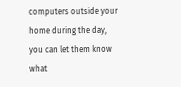computers outside your home during the day, you can let them know what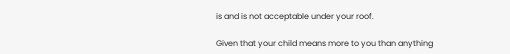is and is not acceptable under your roof.

Given that your child means more to you than anything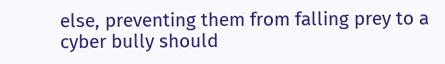else, preventing them from falling prey to a cyber bully should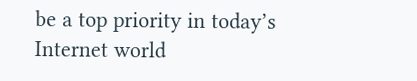be a top priority in today’s Internet world